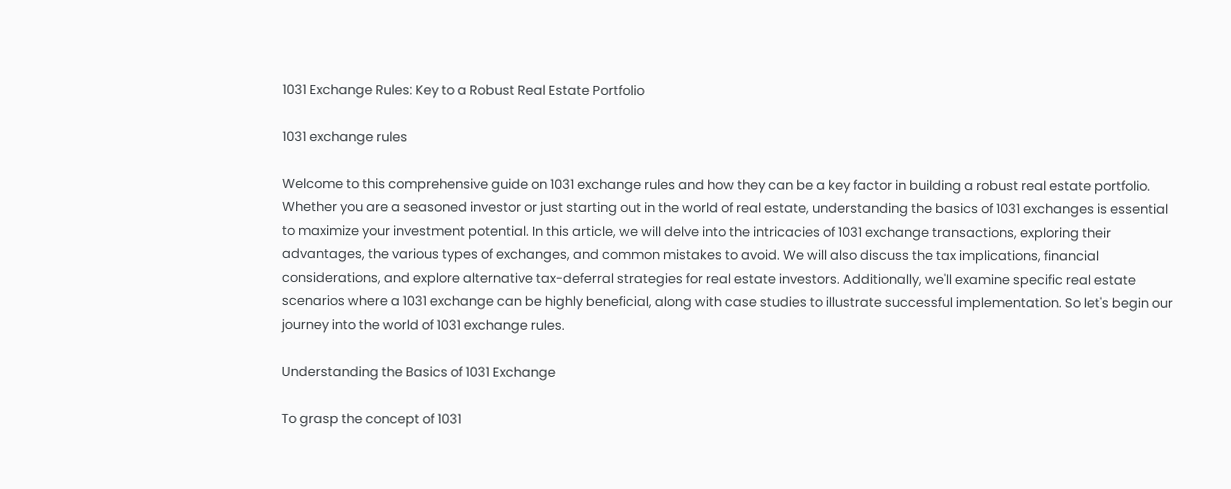1031 Exchange Rules: Key to a Robust Real Estate Portfolio

1031 exchange rules

Welcome to this comprehensive guide on 1031 exchange rules and how they can be a key factor in building a robust real estate portfolio. Whether you are a seasoned investor or just starting out in the world of real estate, understanding the basics of 1031 exchanges is essential to maximize your investment potential. In this article, we will delve into the intricacies of 1031 exchange transactions, exploring their advantages, the various types of exchanges, and common mistakes to avoid. We will also discuss the tax implications, financial considerations, and explore alternative tax-deferral strategies for real estate investors. Additionally, we'll examine specific real estate scenarios where a 1031 exchange can be highly beneficial, along with case studies to illustrate successful implementation. So let's begin our journey into the world of 1031 exchange rules.

Understanding the Basics of 1031 Exchange

To grasp the concept of 1031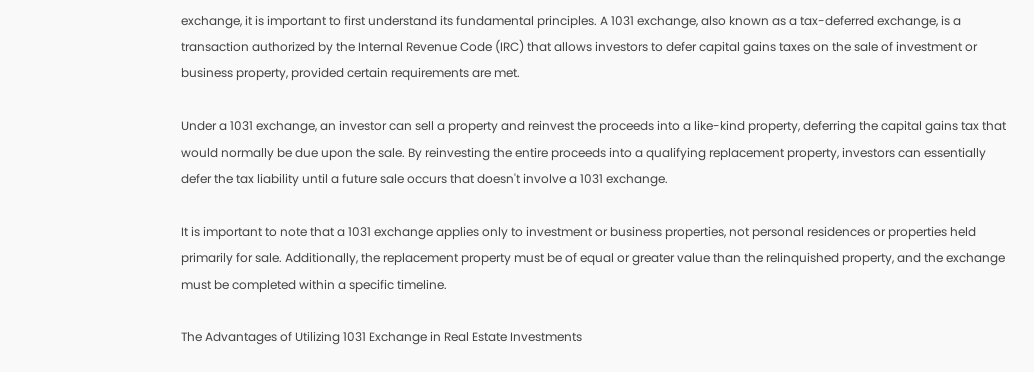exchange, it is important to first understand its fundamental principles. A 1031 exchange, also known as a tax-deferred exchange, is a transaction authorized by the Internal Revenue Code (IRC) that allows investors to defer capital gains taxes on the sale of investment or business property, provided certain requirements are met.

Under a 1031 exchange, an investor can sell a property and reinvest the proceeds into a like-kind property, deferring the capital gains tax that would normally be due upon the sale. By reinvesting the entire proceeds into a qualifying replacement property, investors can essentially defer the tax liability until a future sale occurs that doesn't involve a 1031 exchange.

It is important to note that a 1031 exchange applies only to investment or business properties, not personal residences or properties held primarily for sale. Additionally, the replacement property must be of equal or greater value than the relinquished property, and the exchange must be completed within a specific timeline.

The Advantages of Utilizing 1031 Exchange in Real Estate Investments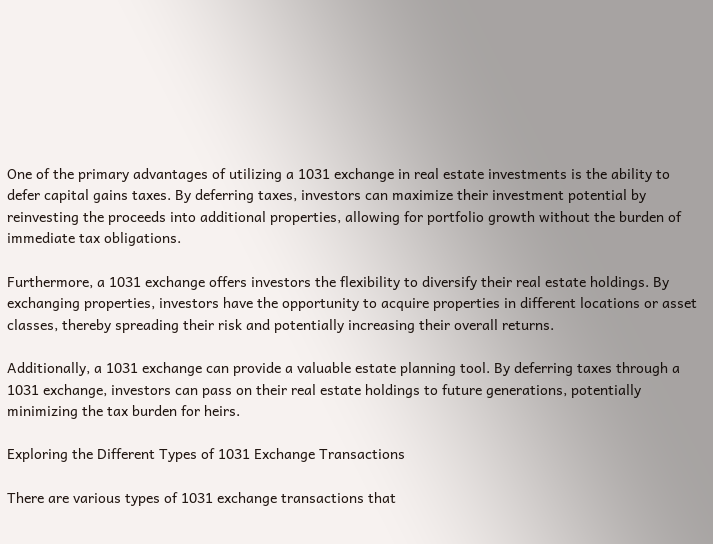One of the primary advantages of utilizing a 1031 exchange in real estate investments is the ability to defer capital gains taxes. By deferring taxes, investors can maximize their investment potential by reinvesting the proceeds into additional properties, allowing for portfolio growth without the burden of immediate tax obligations.

Furthermore, a 1031 exchange offers investors the flexibility to diversify their real estate holdings. By exchanging properties, investors have the opportunity to acquire properties in different locations or asset classes, thereby spreading their risk and potentially increasing their overall returns.

Additionally, a 1031 exchange can provide a valuable estate planning tool. By deferring taxes through a 1031 exchange, investors can pass on their real estate holdings to future generations, potentially minimizing the tax burden for heirs.

Exploring the Different Types of 1031 Exchange Transactions

There are various types of 1031 exchange transactions that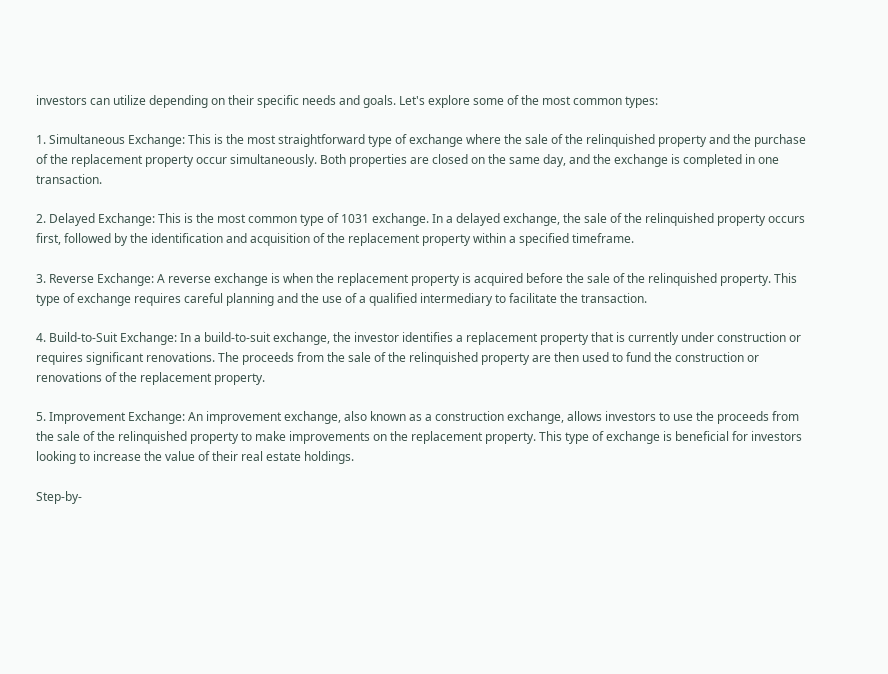investors can utilize depending on their specific needs and goals. Let's explore some of the most common types:

1. Simultaneous Exchange: This is the most straightforward type of exchange where the sale of the relinquished property and the purchase of the replacement property occur simultaneously. Both properties are closed on the same day, and the exchange is completed in one transaction.

2. Delayed Exchange: This is the most common type of 1031 exchange. In a delayed exchange, the sale of the relinquished property occurs first, followed by the identification and acquisition of the replacement property within a specified timeframe.

3. Reverse Exchange: A reverse exchange is when the replacement property is acquired before the sale of the relinquished property. This type of exchange requires careful planning and the use of a qualified intermediary to facilitate the transaction.

4. Build-to-Suit Exchange: In a build-to-suit exchange, the investor identifies a replacement property that is currently under construction or requires significant renovations. The proceeds from the sale of the relinquished property are then used to fund the construction or renovations of the replacement property.

5. Improvement Exchange: An improvement exchange, also known as a construction exchange, allows investors to use the proceeds from the sale of the relinquished property to make improvements on the replacement property. This type of exchange is beneficial for investors looking to increase the value of their real estate holdings.

Step-by-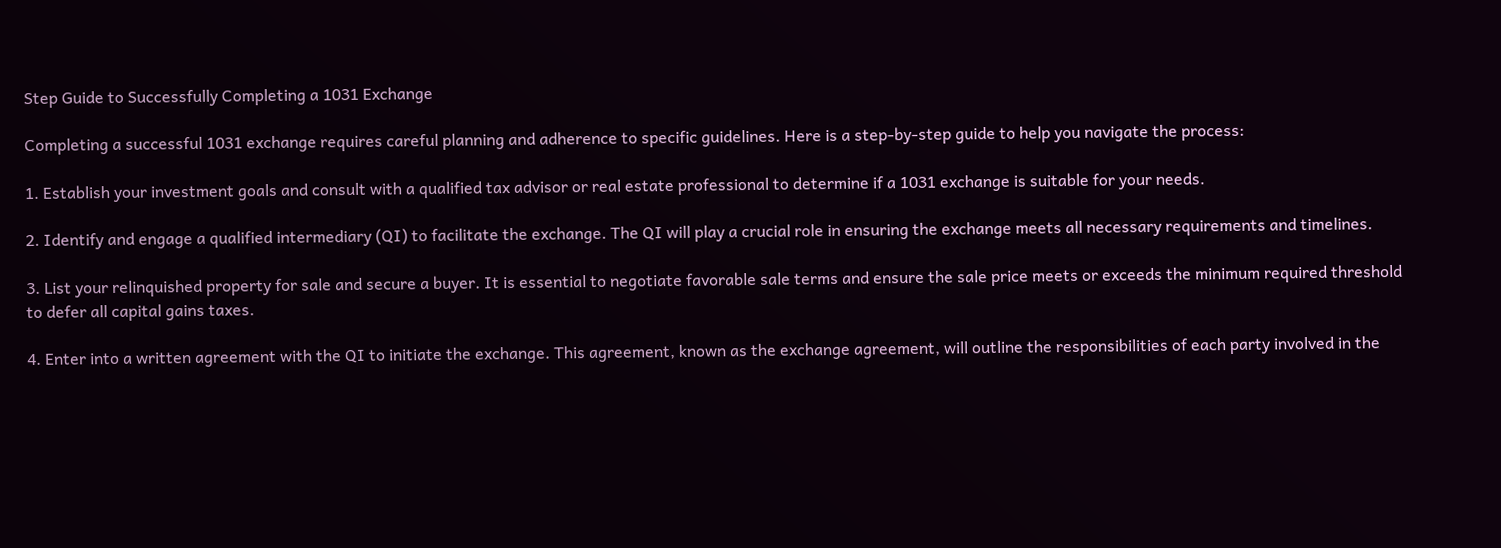Step Guide to Successfully Completing a 1031 Exchange

Completing a successful 1031 exchange requires careful planning and adherence to specific guidelines. Here is a step-by-step guide to help you navigate the process:

1. Establish your investment goals and consult with a qualified tax advisor or real estate professional to determine if a 1031 exchange is suitable for your needs.

2. Identify and engage a qualified intermediary (QI) to facilitate the exchange. The QI will play a crucial role in ensuring the exchange meets all necessary requirements and timelines.

3. List your relinquished property for sale and secure a buyer. It is essential to negotiate favorable sale terms and ensure the sale price meets or exceeds the minimum required threshold to defer all capital gains taxes.

4. Enter into a written agreement with the QI to initiate the exchange. This agreement, known as the exchange agreement, will outline the responsibilities of each party involved in the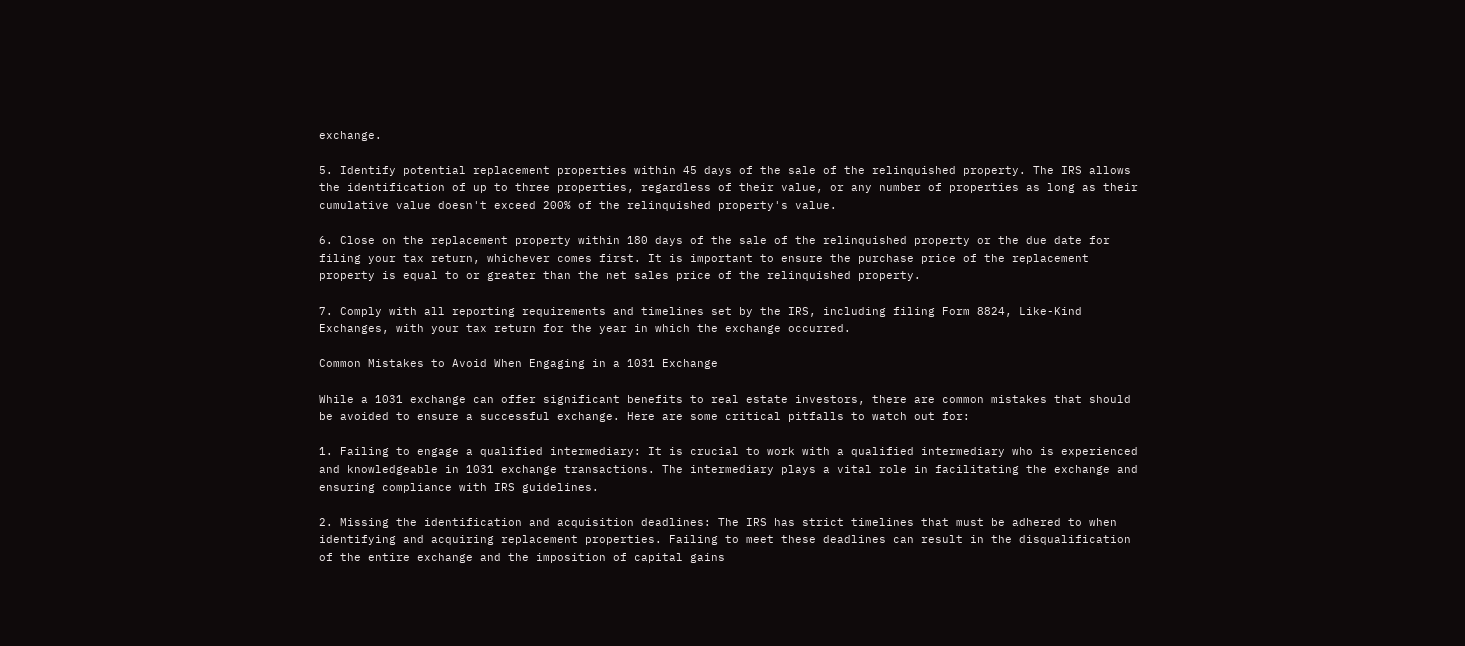exchange.

5. Identify potential replacement properties within 45 days of the sale of the relinquished property. The IRS allows the identification of up to three properties, regardless of their value, or any number of properties as long as their cumulative value doesn't exceed 200% of the relinquished property's value.

6. Close on the replacement property within 180 days of the sale of the relinquished property or the due date for filing your tax return, whichever comes first. It is important to ensure the purchase price of the replacement property is equal to or greater than the net sales price of the relinquished property.

7. Comply with all reporting requirements and timelines set by the IRS, including filing Form 8824, Like-Kind Exchanges, with your tax return for the year in which the exchange occurred.

Common Mistakes to Avoid When Engaging in a 1031 Exchange

While a 1031 exchange can offer significant benefits to real estate investors, there are common mistakes that should be avoided to ensure a successful exchange. Here are some critical pitfalls to watch out for:

1. Failing to engage a qualified intermediary: It is crucial to work with a qualified intermediary who is experienced and knowledgeable in 1031 exchange transactions. The intermediary plays a vital role in facilitating the exchange and ensuring compliance with IRS guidelines.

2. Missing the identification and acquisition deadlines: The IRS has strict timelines that must be adhered to when identifying and acquiring replacement properties. Failing to meet these deadlines can result in the disqualification of the entire exchange and the imposition of capital gains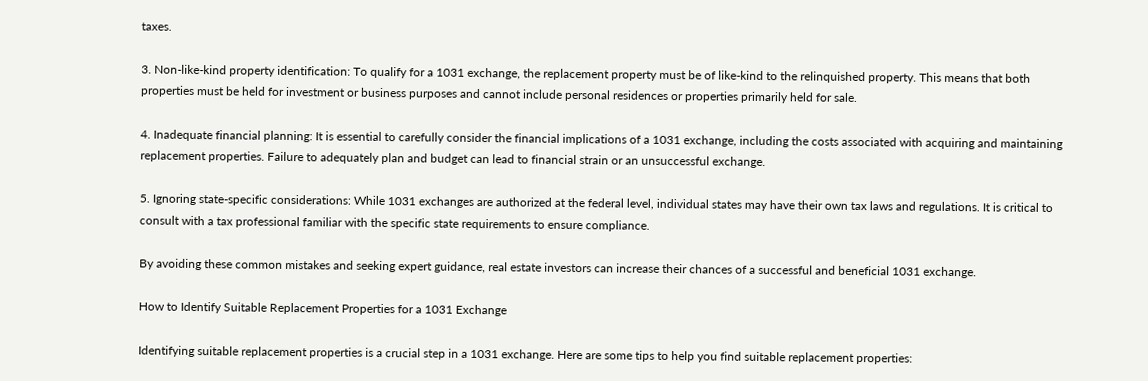taxes.

3. Non-like-kind property identification: To qualify for a 1031 exchange, the replacement property must be of like-kind to the relinquished property. This means that both properties must be held for investment or business purposes and cannot include personal residences or properties primarily held for sale.

4. Inadequate financial planning: It is essential to carefully consider the financial implications of a 1031 exchange, including the costs associated with acquiring and maintaining replacement properties. Failure to adequately plan and budget can lead to financial strain or an unsuccessful exchange.

5. Ignoring state-specific considerations: While 1031 exchanges are authorized at the federal level, individual states may have their own tax laws and regulations. It is critical to consult with a tax professional familiar with the specific state requirements to ensure compliance.

By avoiding these common mistakes and seeking expert guidance, real estate investors can increase their chances of a successful and beneficial 1031 exchange.

How to Identify Suitable Replacement Properties for a 1031 Exchange

Identifying suitable replacement properties is a crucial step in a 1031 exchange. Here are some tips to help you find suitable replacement properties: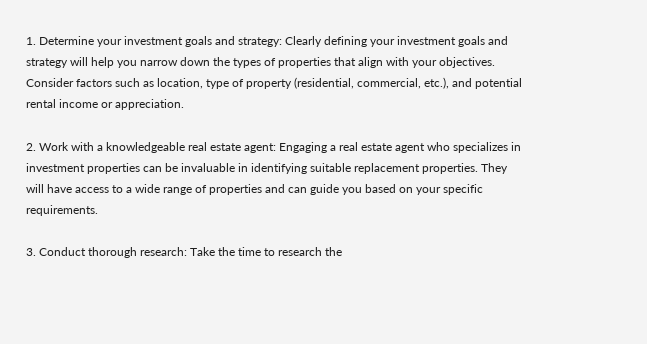1. Determine your investment goals and strategy: Clearly defining your investment goals and strategy will help you narrow down the types of properties that align with your objectives. Consider factors such as location, type of property (residential, commercial, etc.), and potential rental income or appreciation.

2. Work with a knowledgeable real estate agent: Engaging a real estate agent who specializes in investment properties can be invaluable in identifying suitable replacement properties. They will have access to a wide range of properties and can guide you based on your specific requirements.

3. Conduct thorough research: Take the time to research the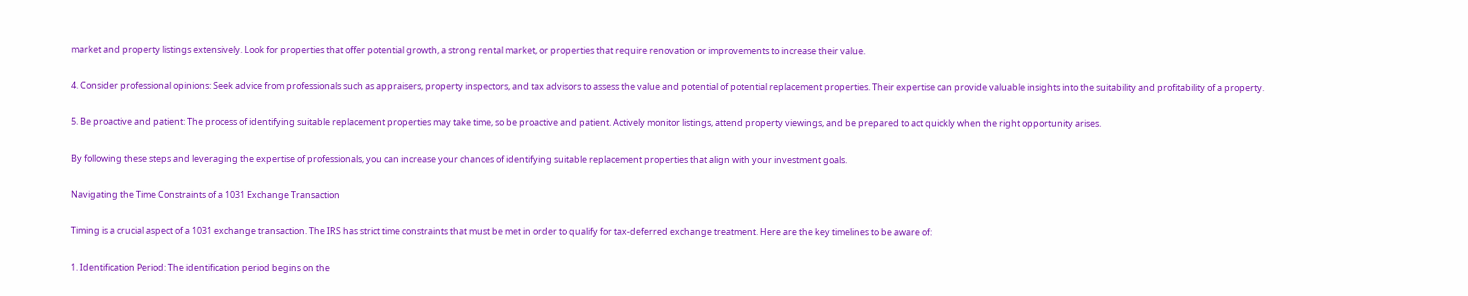market and property listings extensively. Look for properties that offer potential growth, a strong rental market, or properties that require renovation or improvements to increase their value.

4. Consider professional opinions: Seek advice from professionals such as appraisers, property inspectors, and tax advisors to assess the value and potential of potential replacement properties. Their expertise can provide valuable insights into the suitability and profitability of a property.

5. Be proactive and patient: The process of identifying suitable replacement properties may take time, so be proactive and patient. Actively monitor listings, attend property viewings, and be prepared to act quickly when the right opportunity arises.

By following these steps and leveraging the expertise of professionals, you can increase your chances of identifying suitable replacement properties that align with your investment goals.

Navigating the Time Constraints of a 1031 Exchange Transaction

Timing is a crucial aspect of a 1031 exchange transaction. The IRS has strict time constraints that must be met in order to qualify for tax-deferred exchange treatment. Here are the key timelines to be aware of:

1. Identification Period: The identification period begins on the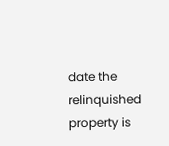date the relinquished property is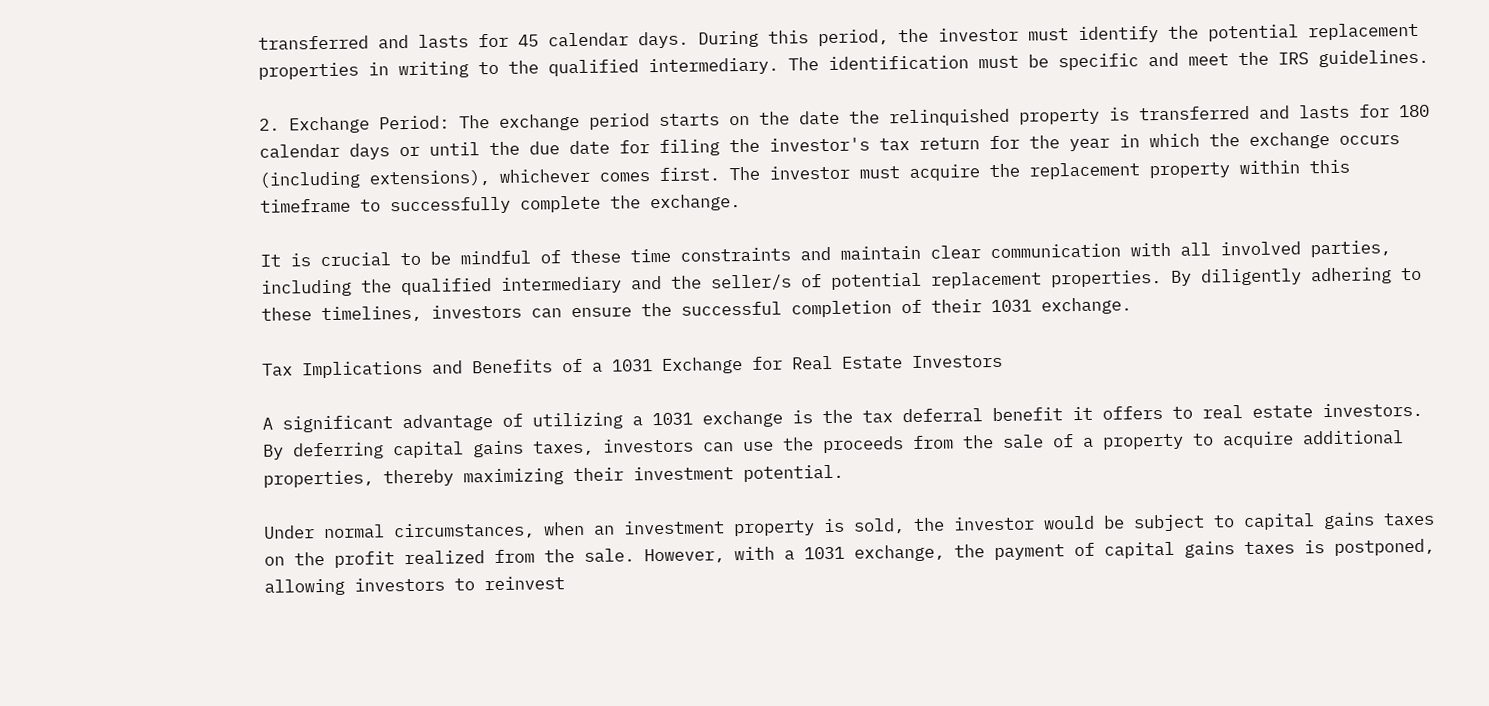transferred and lasts for 45 calendar days. During this period, the investor must identify the potential replacement properties in writing to the qualified intermediary. The identification must be specific and meet the IRS guidelines.

2. Exchange Period: The exchange period starts on the date the relinquished property is transferred and lasts for 180 calendar days or until the due date for filing the investor's tax return for the year in which the exchange occurs (including extensions), whichever comes first. The investor must acquire the replacement property within this timeframe to successfully complete the exchange.

It is crucial to be mindful of these time constraints and maintain clear communication with all involved parties, including the qualified intermediary and the seller/s of potential replacement properties. By diligently adhering to these timelines, investors can ensure the successful completion of their 1031 exchange.

Tax Implications and Benefits of a 1031 Exchange for Real Estate Investors

A significant advantage of utilizing a 1031 exchange is the tax deferral benefit it offers to real estate investors. By deferring capital gains taxes, investors can use the proceeds from the sale of a property to acquire additional properties, thereby maximizing their investment potential.

Under normal circumstances, when an investment property is sold, the investor would be subject to capital gains taxes on the profit realized from the sale. However, with a 1031 exchange, the payment of capital gains taxes is postponed, allowing investors to reinvest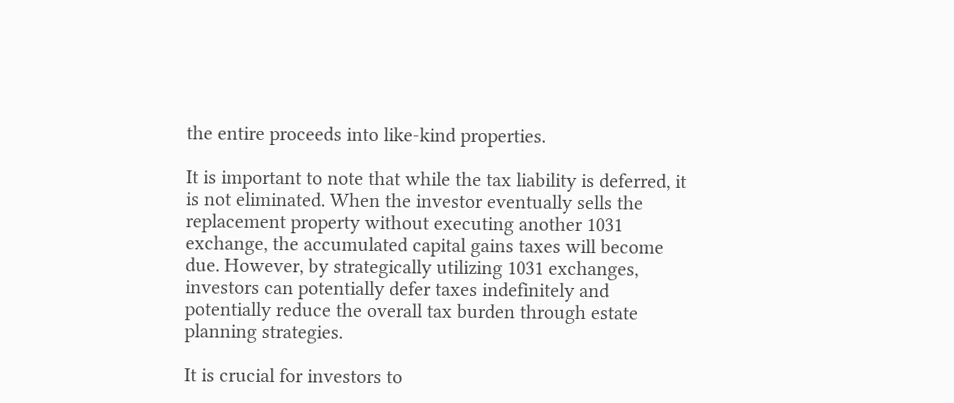the entire proceeds into like-kind properties.

It is important to note that while the tax liability is deferred, it is not eliminated. When the investor eventually sells the replacement property without executing another 1031 exchange, the accumulated capital gains taxes will become due. However, by strategically utilizing 1031 exchanges, investors can potentially defer taxes indefinitely and potentially reduce the overall tax burden through estate planning strategies.

It is crucial for investors to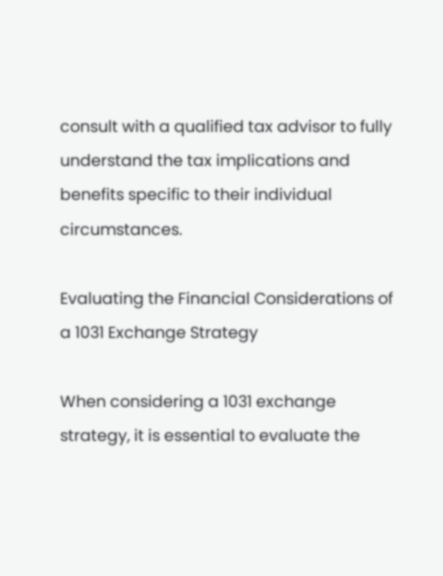consult with a qualified tax advisor to fully understand the tax implications and benefits specific to their individual circumstances.

Evaluating the Financial Considerations of a 1031 Exchange Strategy

When considering a 1031 exchange strategy, it is essential to evaluate the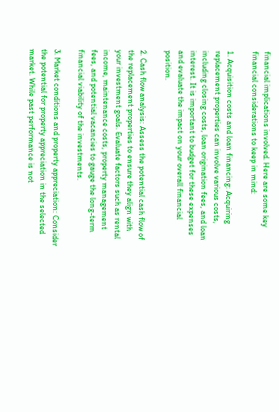financial implications involved. Here are some key financial considerations to keep in mind:

1. Acquisition costs and loan financing: Acquiring replacement properties can involve various costs, including closing costs, loan origination fees, and loan interest. It is important to budget for these expenses and evaluate the impact on your overall financial position.

2. Cash flow analysis: Assess the potential cash flow of the replacement properties to ensure they align with your investment goals. Evaluate factors such as rental income, maintenance costs, property management fees, and potential vacancies to gauge the long-term financial viability of the investments.

3. Market conditions and property appreciation: Consider the potential for property appreciation in the selected market. While past performance is not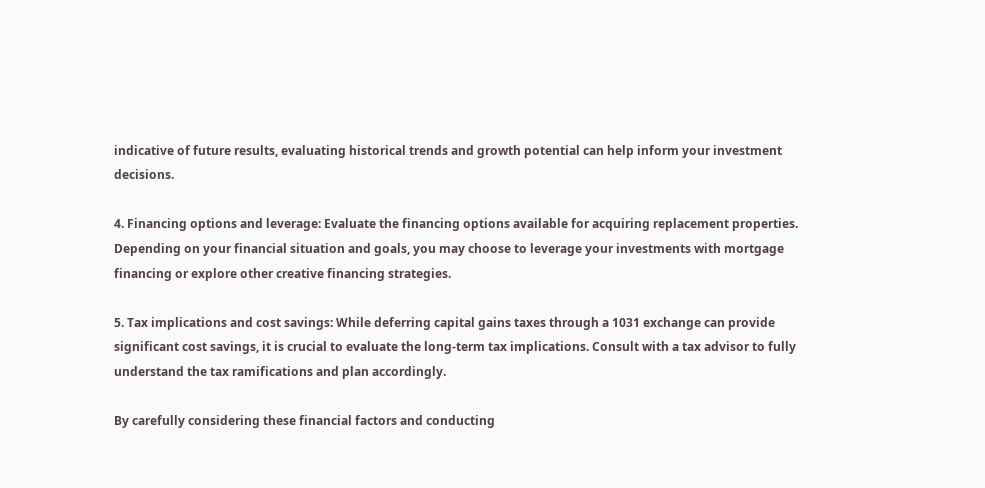indicative of future results, evaluating historical trends and growth potential can help inform your investment decisions.

4. Financing options and leverage: Evaluate the financing options available for acquiring replacement properties. Depending on your financial situation and goals, you may choose to leverage your investments with mortgage financing or explore other creative financing strategies.

5. Tax implications and cost savings: While deferring capital gains taxes through a 1031 exchange can provide significant cost savings, it is crucial to evaluate the long-term tax implications. Consult with a tax advisor to fully understand the tax ramifications and plan accordingly.

By carefully considering these financial factors and conducting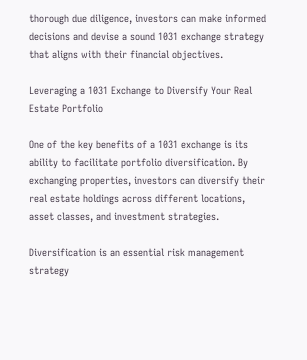thorough due diligence, investors can make informed decisions and devise a sound 1031 exchange strategy that aligns with their financial objectives.

Leveraging a 1031 Exchange to Diversify Your Real Estate Portfolio

One of the key benefits of a 1031 exchange is its ability to facilitate portfolio diversification. By exchanging properties, investors can diversify their real estate holdings across different locations, asset classes, and investment strategies.

Diversification is an essential risk management strategy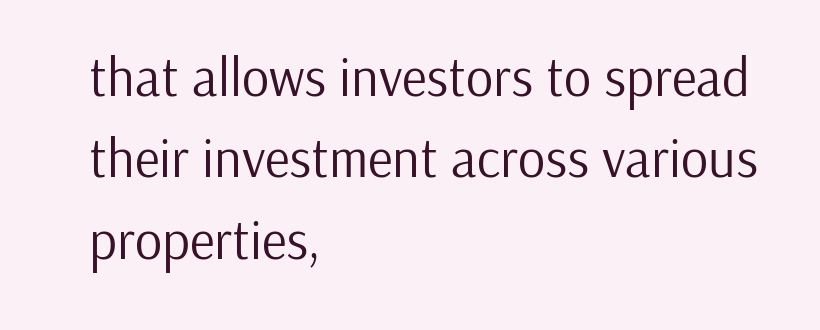that allows investors to spread their investment across various properties,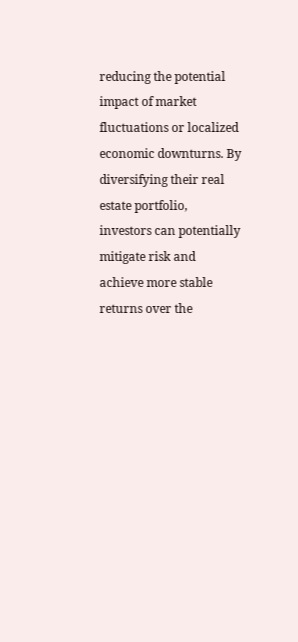reducing the potential impact of market fluctuations or localized economic downturns. By diversifying their real estate portfolio, investors can potentially mitigate risk and achieve more stable returns over the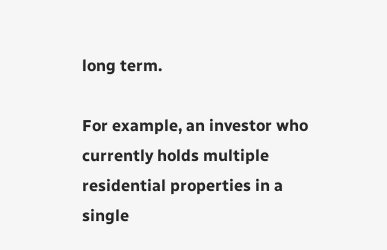long term.

For example, an investor who currently holds multiple residential properties in a single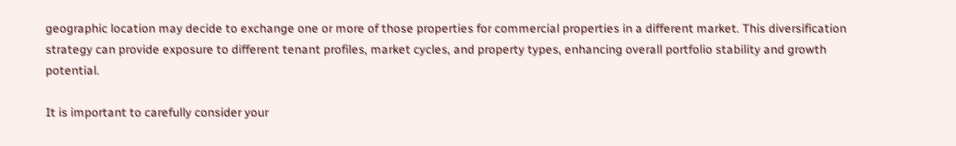geographic location may decide to exchange one or more of those properties for commercial properties in a different market. This diversification strategy can provide exposure to different tenant profiles, market cycles, and property types, enhancing overall portfolio stability and growth potential.

It is important to carefully consider your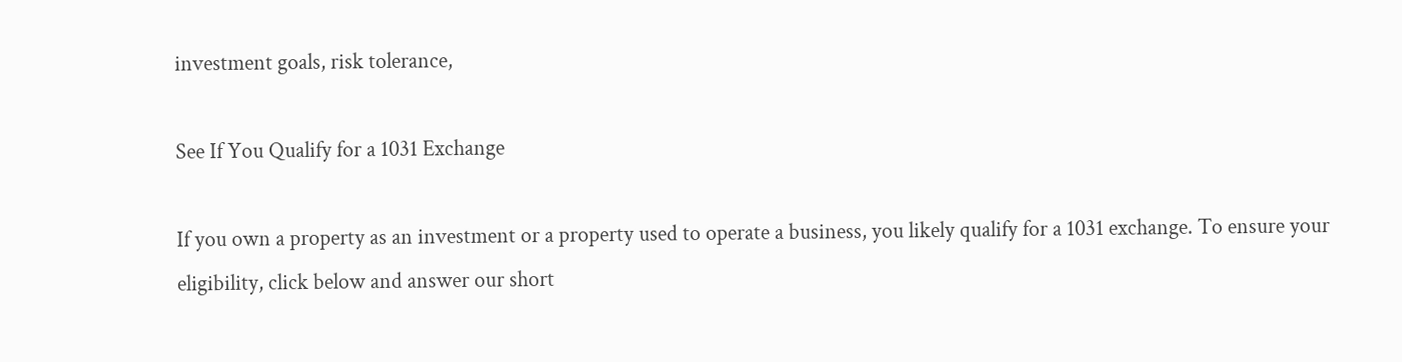investment goals, risk tolerance,

See If You Qualify for a 1031 Exchange

If you own a property as an investment or a property used to operate a business, you likely qualify for a 1031 exchange. To ensure your eligibility, click below and answer our short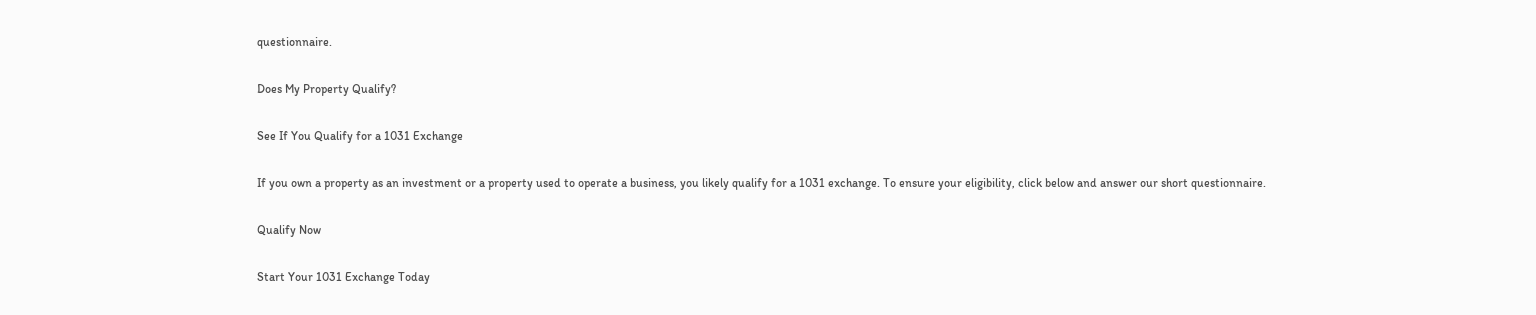questionnaire.

Does My Property Qualify?

See If You Qualify for a 1031 Exchange

If you own a property as an investment or a property used to operate a business, you likely qualify for a 1031 exchange. To ensure your eligibility, click below and answer our short questionnaire.

Qualify Now

Start Your 1031 Exchange Today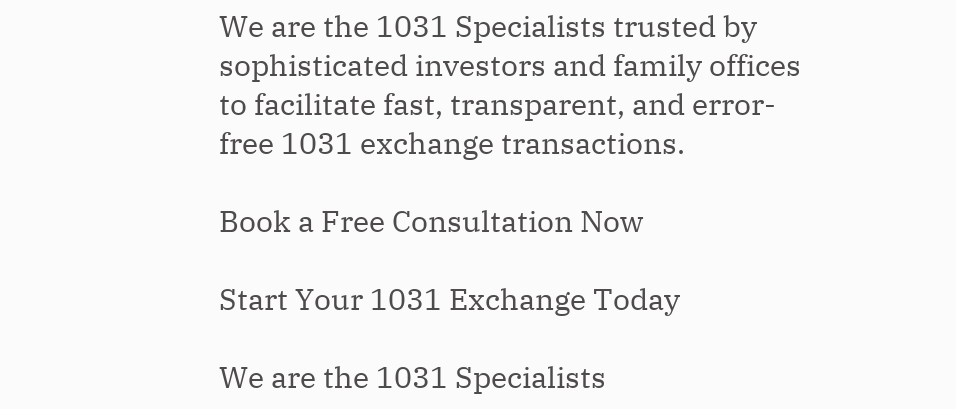We are the 1031 Specialists trusted by sophisticated investors and family offices to facilitate fast, transparent, and error-free 1031 exchange transactions.

Book a Free Consultation Now

Start Your 1031 Exchange Today

We are the 1031 Specialists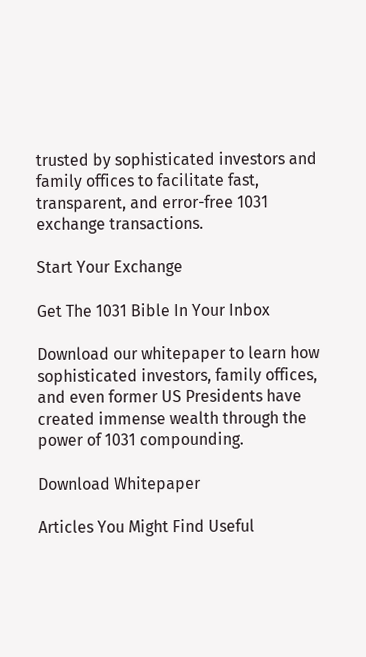trusted by sophisticated investors and family offices to facilitate fast, transparent, and error-free 1031 exchange transactions.

Start Your Exchange

Get The 1031 Bible In Your Inbox

Download our whitepaper to learn how sophisticated investors, family offices, and even former US Presidents have created immense wealth through the power of 1031 compounding.

Download Whitepaper

Articles You Might Find Useful